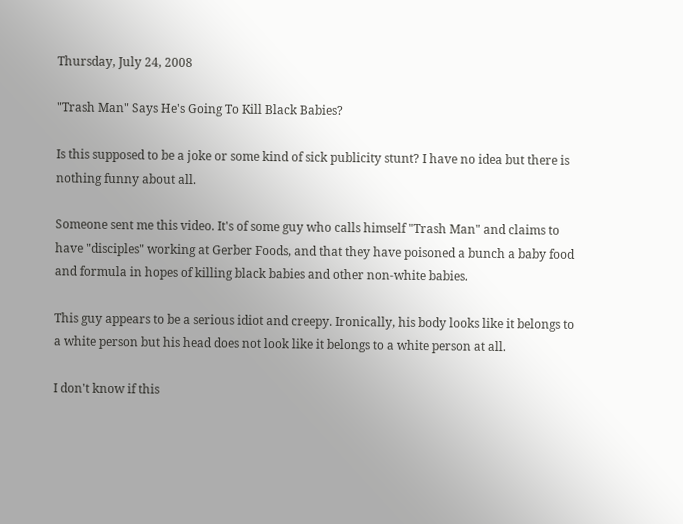Thursday, July 24, 2008

"Trash Man" Says He's Going To Kill Black Babies?

Is this supposed to be a joke or some kind of sick publicity stunt? I have no idea but there is nothing funny about all.

Someone sent me this video. It's of some guy who calls himself "Trash Man" and claims to have "disciples" working at Gerber Foods, and that they have poisoned a bunch a baby food and formula in hopes of killing black babies and other non-white babies.

This guy appears to be a serious idiot and creepy. Ironically, his body looks like it belongs to a white person but his head does not look like it belongs to a white person at all.

I don't know if this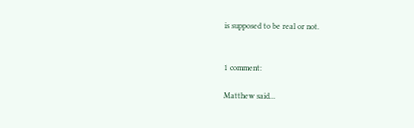is supposed to be real or not.


1 comment:

Matthew said...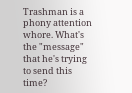Trashman is a phony attention whore. What's the "message" that he's trying to send this time?